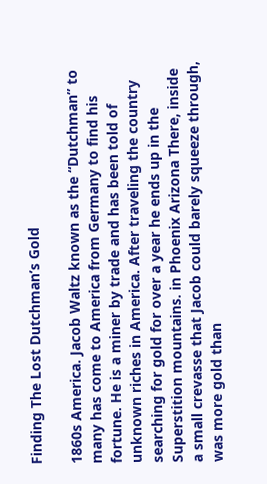Finding The Lost Dutchman’s Gold

1860s America. Jacob Waltz known as the “Dutchman” to many has come to America from Germany to find his fortune. He is a miner by trade and has been told of unknown riches in America. After traveling the country searching for gold for over a year he ends up in the Superstition mountains. in Phoenix Arizona There, inside a small crevasse that Jacob could barely squeeze through, was more gold than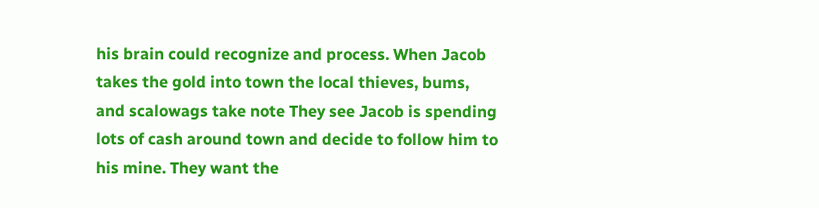his brain could recognize and process. When Jacob takes the gold into town the local thieves, bums, and scalowags take note They see Jacob is spending lots of cash around town and decide to follow him to his mine. They want the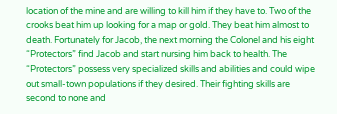location of the mine and are willing to kill him if they have to. Two of the crooks beat him up looking for a map or gold. They beat him almost to death. Fortunately for Jacob, the next morning the Colonel and his eight “Protectors” find Jacob and start nursing him back to health. The “Protectors” possess very specialized skills and abilities and could wipe out small-town populations if they desired. Their fighting skills are second to none and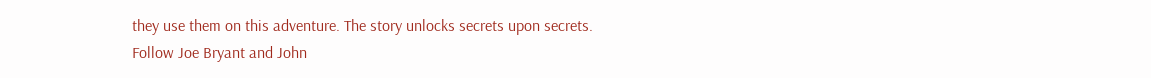they use them on this adventure. The story unlocks secrets upon secrets. Follow Joe Bryant and John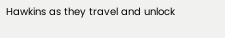Hawkins as they travel and unlock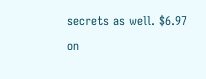secrets as well. $6.97 on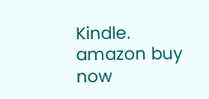Kindle.
amazon buy now